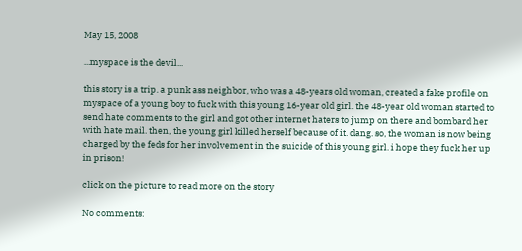May 15, 2008

...myspace is the devil...

this story is a trip. a punk ass neighbor, who was a 48-years old woman, created a fake profile on myspace of a young boy to fuck with this young 16-year old girl. the 48-year old woman started to send hate comments to the girl and got other internet haters to jump on there and bombard her with hate mail. then, the young girl killed herself because of it. dang. so, the woman is now being charged by the feds for her involvement in the suicide of this young girl. i hope they fuck her up in prison!

click on the picture to read more on the story

No comments: